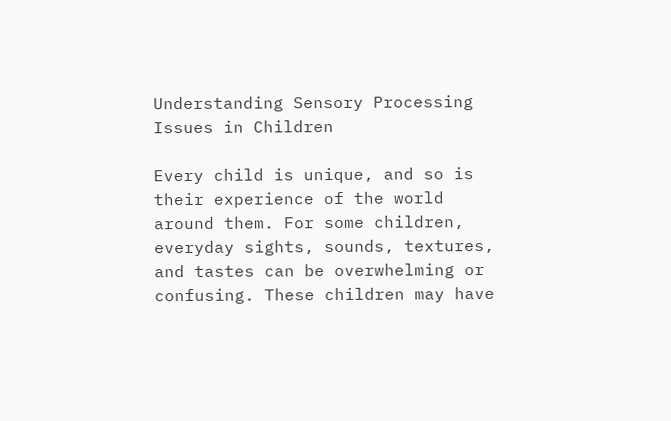Understanding Sensory Processing Issues in Children

Every child is unique, and so is their experience of the world around them. For some children, everyday sights, sounds, textures, and tastes can be overwhelming or confusing. These children may have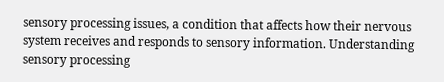sensory processing issues, a condition that affects how their nervous system receives and responds to sensory information. Understanding sensory processing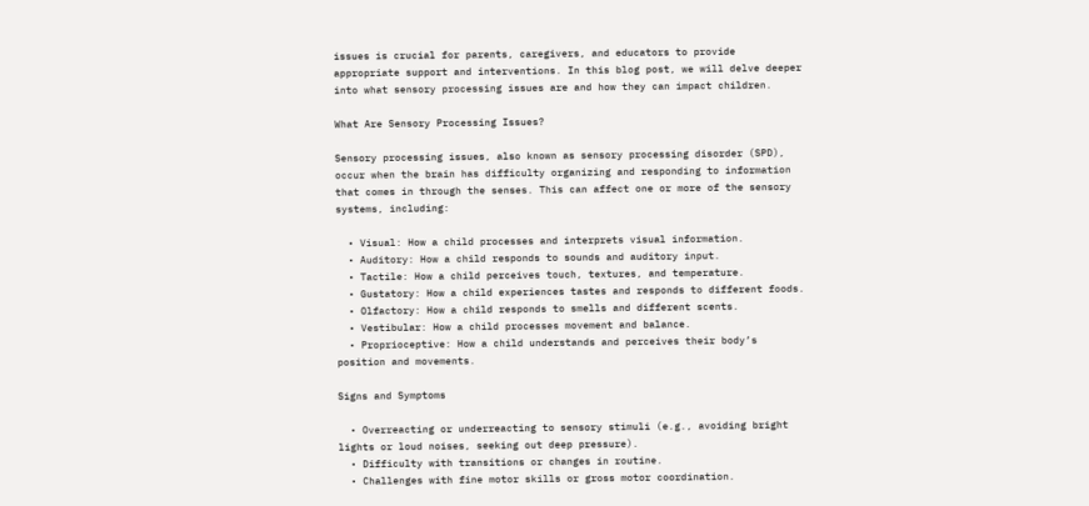issues is crucial for parents, caregivers, and educators to provide appropriate support and interventions. In this blog post, we will delve deeper into what sensory processing issues are and how they can impact children.

What Are Sensory Processing Issues?

Sensory processing issues, also known as sensory processing disorder (SPD), occur when the brain has difficulty organizing and responding to information that comes in through the senses. This can affect one or more of the sensory systems, including:

  • Visual: How a child processes and interprets visual information.
  • Auditory: How a child responds to sounds and auditory input.
  • Tactile: How a child perceives touch, textures, and temperature.
  • Gustatory: How a child experiences tastes and responds to different foods.
  • Olfactory: How a child responds to smells and different scents.
  • Vestibular: How a child processes movement and balance.
  • Proprioceptive: How a child understands and perceives their body’s position and movements.

Signs and Symptoms

  • Overreacting or underreacting to sensory stimuli (e.g., avoiding bright lights or loud noises, seeking out deep pressure).
  • Difficulty with transitions or changes in routine.
  • Challenges with fine motor skills or gross motor coordination.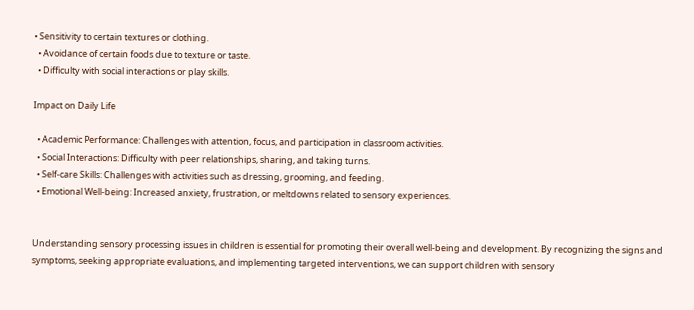• Sensitivity to certain textures or clothing.
  • Avoidance of certain foods due to texture or taste.
  • Difficulty with social interactions or play skills.

Impact on Daily Life

  • Academic Performance: Challenges with attention, focus, and participation in classroom activities.
  • Social Interactions: Difficulty with peer relationships, sharing, and taking turns.
  • Self-care Skills: Challenges with activities such as dressing, grooming, and feeding.
  • Emotional Well-being: Increased anxiety, frustration, or meltdowns related to sensory experiences.


Understanding sensory processing issues in children is essential for promoting their overall well-being and development. By recognizing the signs and symptoms, seeking appropriate evaluations, and implementing targeted interventions, we can support children with sensory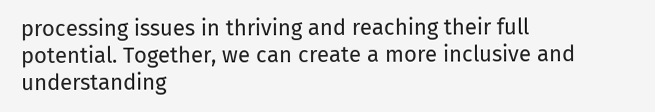processing issues in thriving and reaching their full potential. Together, we can create a more inclusive and understanding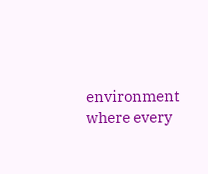environment where every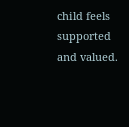child feels supported and valued.